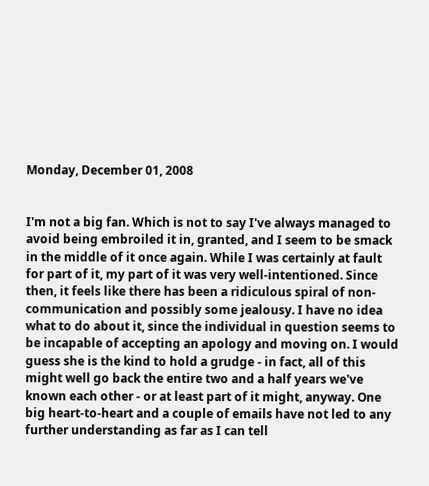Monday, December 01, 2008


I'm not a big fan. Which is not to say I've always managed to avoid being embroiled it in, granted, and I seem to be smack in the middle of it once again. While I was certainly at fault for part of it, my part of it was very well-intentioned. Since then, it feels like there has been a ridiculous spiral of non-communication and possibly some jealousy. I have no idea what to do about it, since the individual in question seems to be incapable of accepting an apology and moving on. I would guess she is the kind to hold a grudge - in fact, all of this might well go back the entire two and a half years we've known each other - or at least part of it might, anyway. One big heart-to-heart and a couple of emails have not led to any further understanding as far as I can tell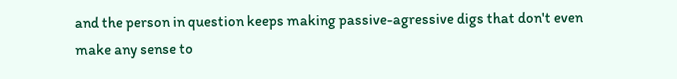and the person in question keeps making passive-agressive digs that don't even make any sense to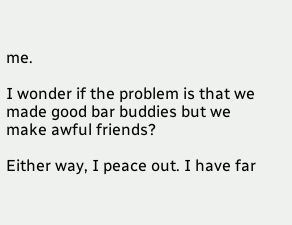me.

I wonder if the problem is that we made good bar buddies but we make awful friends?

Either way, I peace out. I have far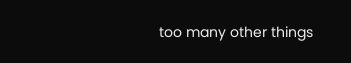too many other things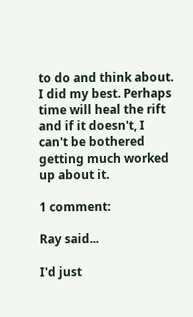to do and think about. I did my best. Perhaps time will heal the rift and if it doesn't, I can't be bothered getting much worked up about it.

1 comment:

Ray said...

I'd just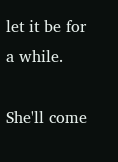let it be for a while.

She'll come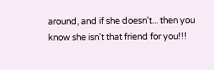around, and if she doesn't... then you know she isn't that friend for you!!!